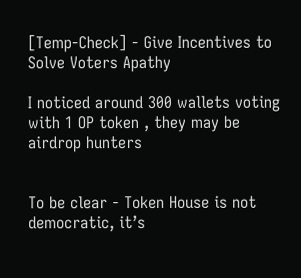[Temp-Check] - Give Incentives to Solve Voters Apathy

I noticed around 300 wallets voting with 1 OP token , they may be airdrop hunters


To be clear - Token House is not democratic, it’s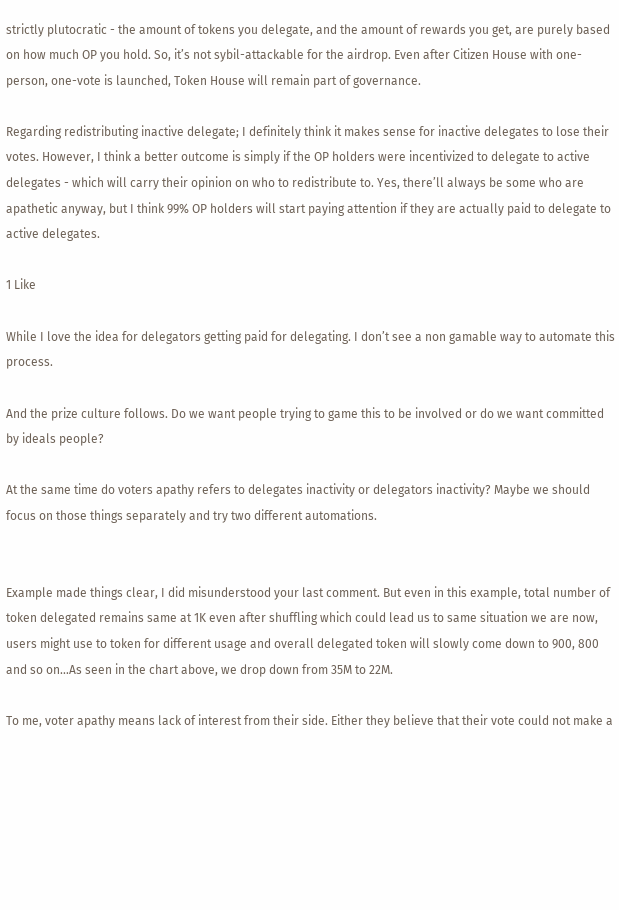strictly plutocratic - the amount of tokens you delegate, and the amount of rewards you get, are purely based on how much OP you hold. So, it’s not sybil-attackable for the airdrop. Even after Citizen House with one-person, one-vote is launched, Token House will remain part of governance.

Regarding redistributing inactive delegate; I definitely think it makes sense for inactive delegates to lose their votes. However, I think a better outcome is simply if the OP holders were incentivized to delegate to active delegates - which will carry their opinion on who to redistribute to. Yes, there’ll always be some who are apathetic anyway, but I think 99% OP holders will start paying attention if they are actually paid to delegate to active delegates.

1 Like

While I love the idea for delegators getting paid for delegating. I don’t see a non gamable way to automate this process.

And the prize culture follows. Do we want people trying to game this to be involved or do we want committed by ideals people?

At the same time do voters apathy refers to delegates inactivity or delegators inactivity? Maybe we should focus on those things separately and try two different automations.


Example made things clear, I did misunderstood your last comment. But even in this example, total number of token delegated remains same at 1K even after shuffling which could lead us to same situation we are now, users might use to token for different usage and overall delegated token will slowly come down to 900, 800 and so on…As seen in the chart above, we drop down from 35M to 22M.

To me, voter apathy means lack of interest from their side. Either they believe that their vote could not make a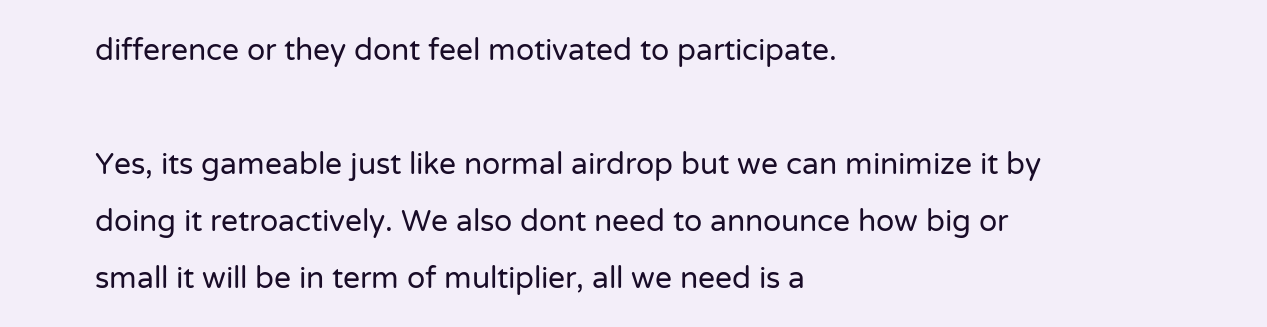difference or they dont feel motivated to participate.

Yes, its gameable just like normal airdrop but we can minimize it by doing it retroactively. We also dont need to announce how big or small it will be in term of multiplier, all we need is a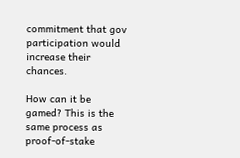commitment that gov participation would increase their chances.

How can it be gamed? This is the same process as proof-of-stake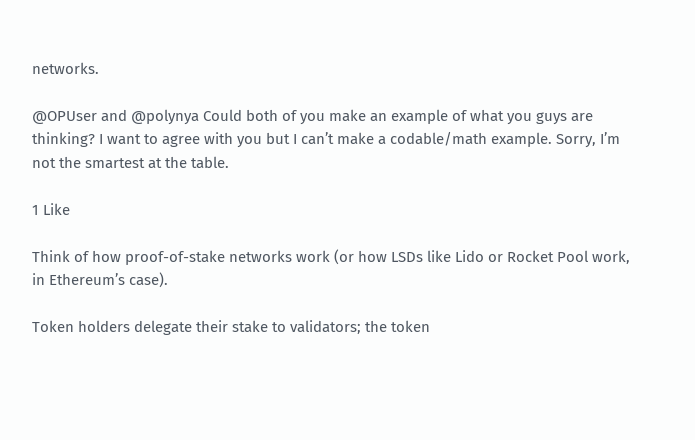networks.

@OPUser and @polynya Could both of you make an example of what you guys are thinking? I want to agree with you but I can’t make a codable/math example. Sorry, I’m not the smartest at the table.

1 Like

Think of how proof-of-stake networks work (or how LSDs like Lido or Rocket Pool work, in Ethereum’s case).

Token holders delegate their stake to validators; the token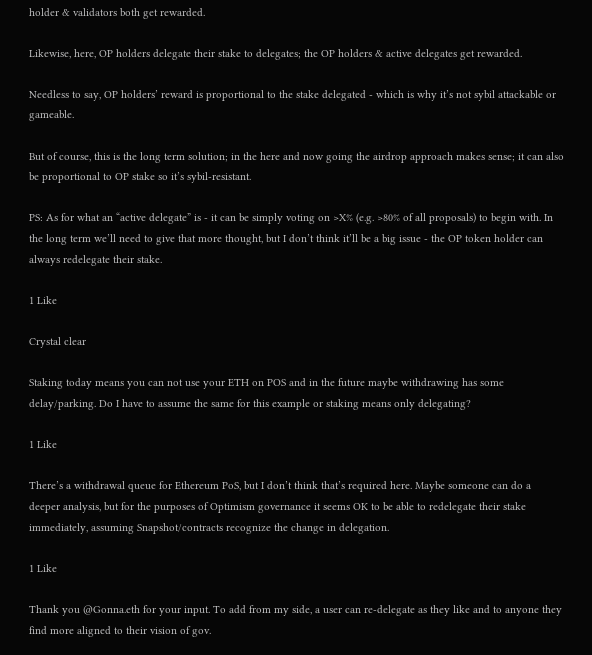holder & validators both get rewarded.

Likewise, here, OP holders delegate their stake to delegates; the OP holders & active delegates get rewarded.

Needless to say, OP holders’ reward is proportional to the stake delegated - which is why it’s not sybil attackable or gameable.

But of course, this is the long term solution; in the here and now going the airdrop approach makes sense; it can also be proportional to OP stake so it’s sybil-resistant.

PS: As for what an “active delegate” is - it can be simply voting on >X% (e.g. >80% of all proposals) to begin with. In the long term we’ll need to give that more thought, but I don’t think it’ll be a big issue - the OP token holder can always redelegate their stake.

1 Like

Crystal clear

Staking today means you can not use your ETH on POS and in the future maybe withdrawing has some delay/parking. Do I have to assume the same for this example or staking means only delegating?

1 Like

There’s a withdrawal queue for Ethereum PoS, but I don’t think that’s required here. Maybe someone can do a deeper analysis, but for the purposes of Optimism governance it seems OK to be able to redelegate their stake immediately, assuming Snapshot/contracts recognize the change in delegation.

1 Like

Thank you @Gonna.eth for your input. To add from my side, a user can re-delegate as they like and to anyone they find more aligned to their vision of gov.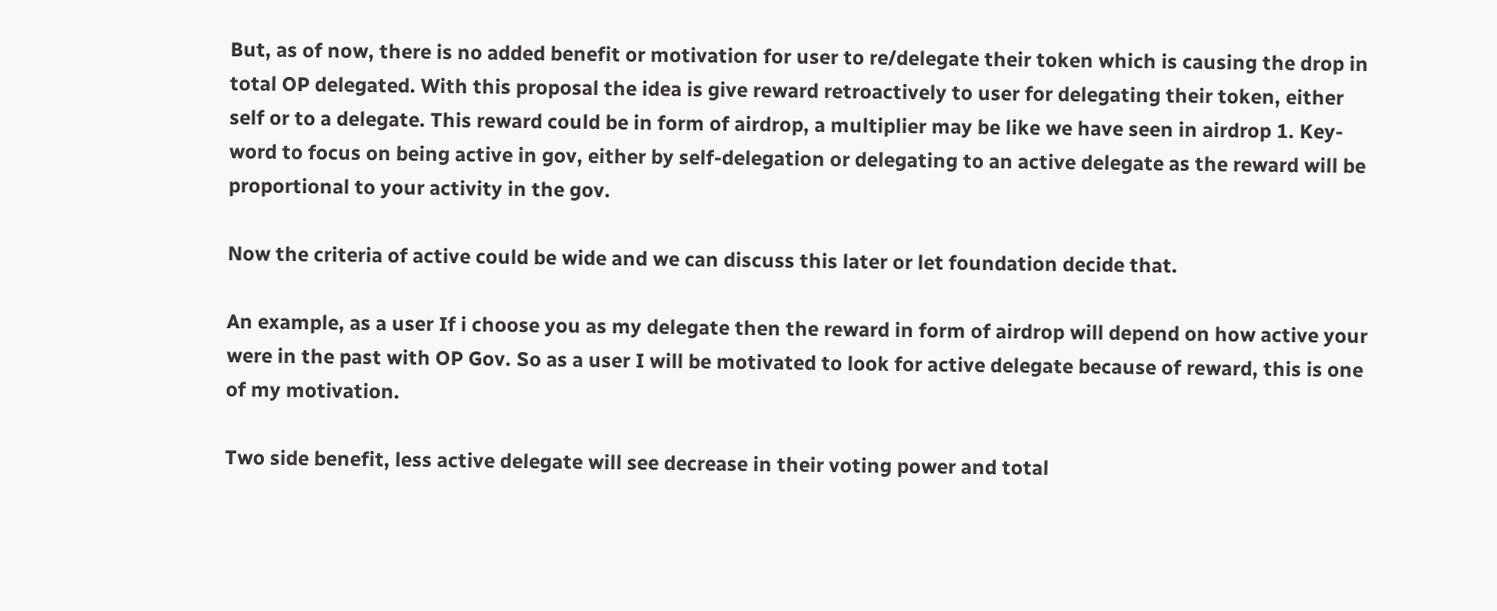But, as of now, there is no added benefit or motivation for user to re/delegate their token which is causing the drop in total OP delegated. With this proposal the idea is give reward retroactively to user for delegating their token, either self or to a delegate. This reward could be in form of airdrop, a multiplier may be like we have seen in airdrop 1. Key-word to focus on being active in gov, either by self-delegation or delegating to an active delegate as the reward will be proportional to your activity in the gov.

Now the criteria of active could be wide and we can discuss this later or let foundation decide that.

An example, as a user If i choose you as my delegate then the reward in form of airdrop will depend on how active your were in the past with OP Gov. So as a user I will be motivated to look for active delegate because of reward, this is one of my motivation.

Two side benefit, less active delegate will see decrease in their voting power and total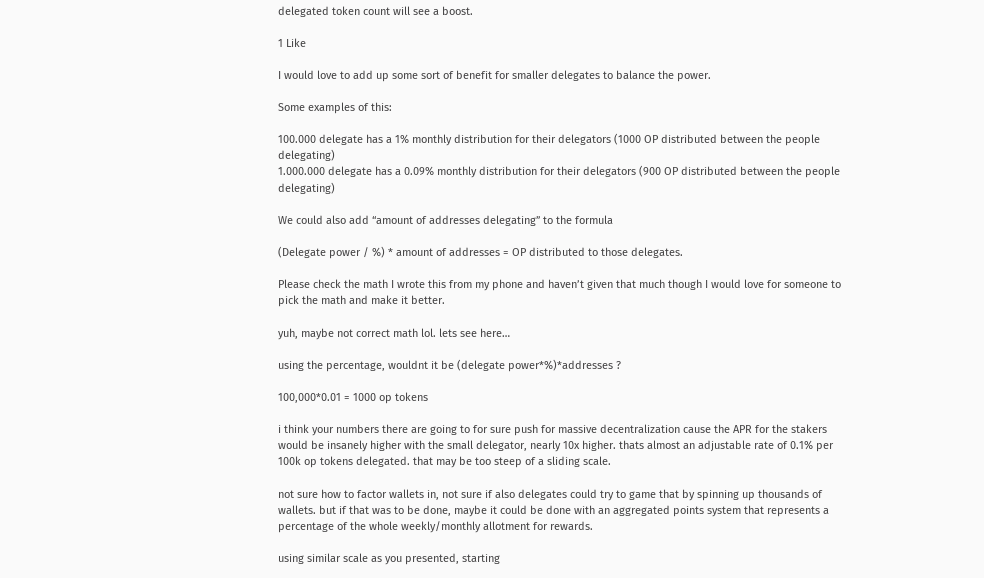delegated token count will see a boost.

1 Like

I would love to add up some sort of benefit for smaller delegates to balance the power.

Some examples of this:

100.000 delegate has a 1% monthly distribution for their delegators (1000 OP distributed between the people delegating)
1.000.000 delegate has a 0.09% monthly distribution for their delegators (900 OP distributed between the people delegating)

We could also add “amount of addresses delegating” to the formula

(Delegate power / %) * amount of addresses = OP distributed to those delegates.

Please check the math I wrote this from my phone and haven’t given that much though I would love for someone to pick the math and make it better.

yuh, maybe not correct math lol. lets see here…

using the percentage, wouldnt it be (delegate power*%)*addresses ?

100,000*0.01 = 1000 op tokens

i think your numbers there are going to for sure push for massive decentralization cause the APR for the stakers would be insanely higher with the small delegator, nearly 10x higher. thats almost an adjustable rate of 0.1% per 100k op tokens delegated. that may be too steep of a sliding scale.

not sure how to factor wallets in, not sure if also delegates could try to game that by spinning up thousands of wallets. but if that was to be done, maybe it could be done with an aggregated points system that represents a percentage of the whole weekly/monthly allotment for rewards.

using similar scale as you presented, starting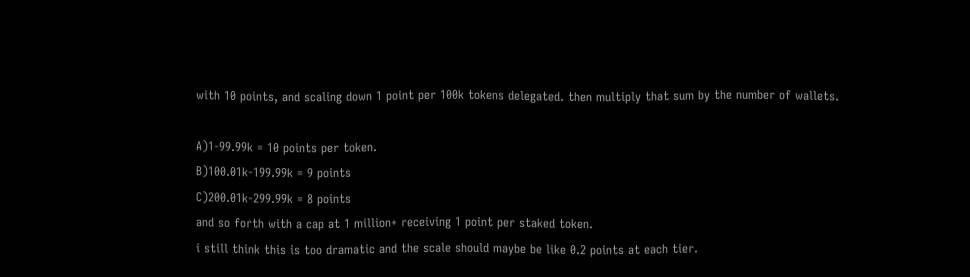with 10 points, and scaling down 1 point per 100k tokens delegated. then multiply that sum by the number of wallets.

A)1-99.99k = 10 points per token.
B)100.01k-199.99k = 9 points
C)200.01k-299.99k = 8 points
and so forth with a cap at 1 million+ receiving 1 point per staked token.
i still think this is too dramatic and the scale should maybe be like 0.2 points at each tier.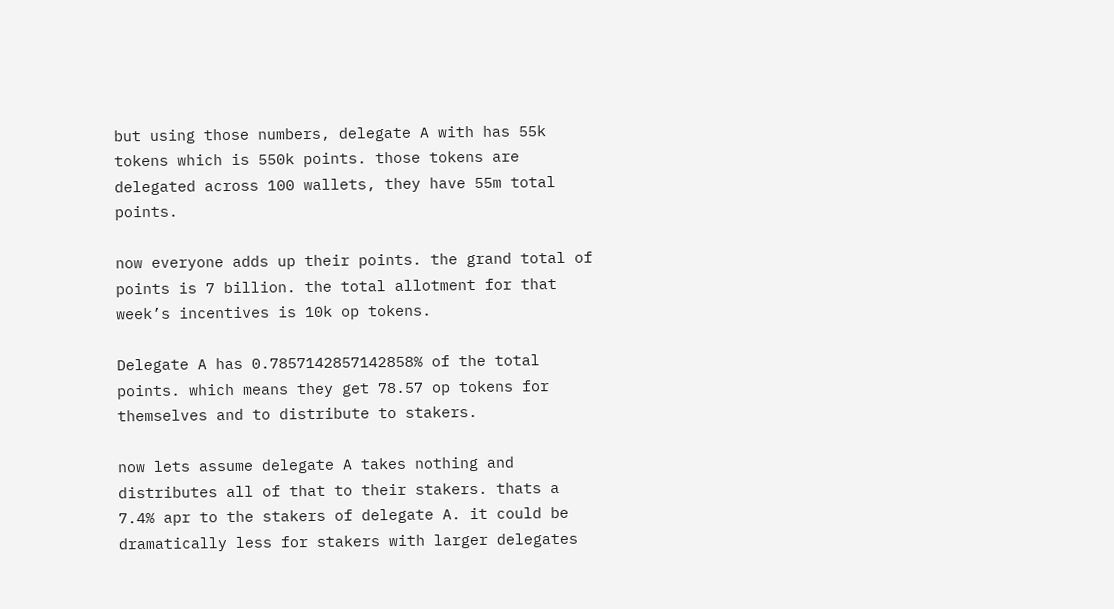but using those numbers, delegate A with has 55k tokens which is 550k points. those tokens are delegated across 100 wallets, they have 55m total points.

now everyone adds up their points. the grand total of points is 7 billion. the total allotment for that week’s incentives is 10k op tokens.

Delegate A has 0.7857142857142858% of the total points. which means they get 78.57 op tokens for themselves and to distribute to stakers.

now lets assume delegate A takes nothing and distributes all of that to their stakers. thats a 7.4% apr to the stakers of delegate A. it could be dramatically less for stakers with larger delegates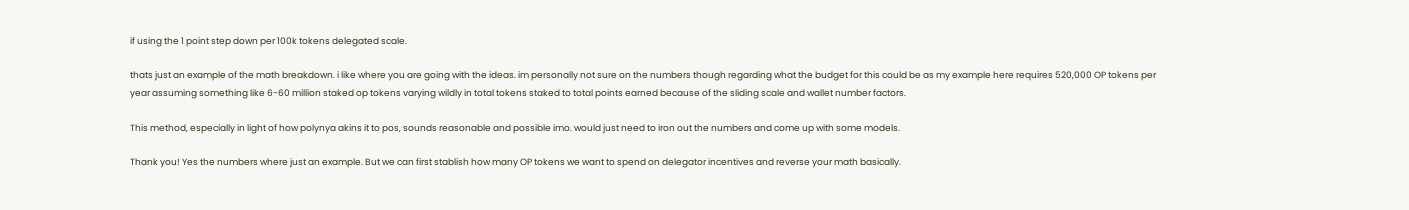if using the 1 point step down per 100k tokens delegated scale.

thats just an example of the math breakdown. i like where you are going with the ideas. im personally not sure on the numbers though regarding what the budget for this could be as my example here requires 520,000 OP tokens per year assuming something like 6-60 million staked op tokens varying wildly in total tokens staked to total points earned because of the sliding scale and wallet number factors.

This method, especially in light of how polynya akins it to pos, sounds reasonable and possible imo. would just need to iron out the numbers and come up with some models.

Thank you! Yes the numbers where just an example. But we can first stablish how many OP tokens we want to spend on delegator incentives and reverse your math basically.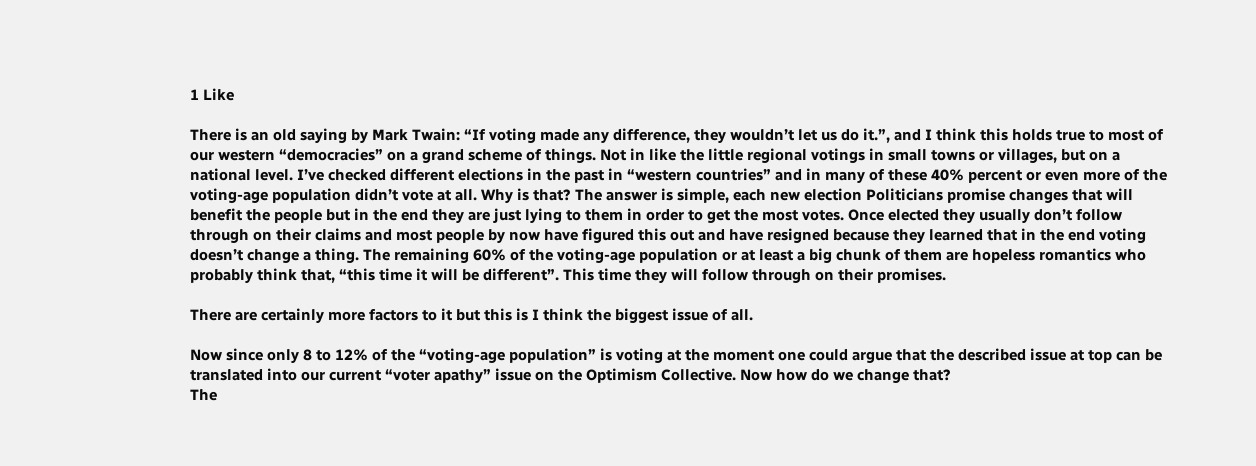1 Like

There is an old saying by Mark Twain: “If voting made any difference, they wouldn’t let us do it.”, and I think this holds true to most of our western “democracies” on a grand scheme of things. Not in like the little regional votings in small towns or villages, but on a national level. I’ve checked different elections in the past in “western countries” and in many of these 40% percent or even more of the voting-age population didn’t vote at all. Why is that? The answer is simple, each new election Politicians promise changes that will benefit the people but in the end they are just lying to them in order to get the most votes. Once elected they usually don’t follow through on their claims and most people by now have figured this out and have resigned because they learned that in the end voting doesn’t change a thing. The remaining 60% of the voting-age population or at least a big chunk of them are hopeless romantics who probably think that, “this time it will be different”. This time they will follow through on their promises.

There are certainly more factors to it but this is I think the biggest issue of all.

Now since only 8 to 12% of the “voting-age population” is voting at the moment one could argue that the described issue at top can be translated into our current “voter apathy” issue on the Optimism Collective. Now how do we change that?
The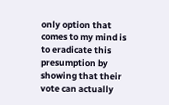only option that comes to my mind is to eradicate this presumption by showing that their vote can actually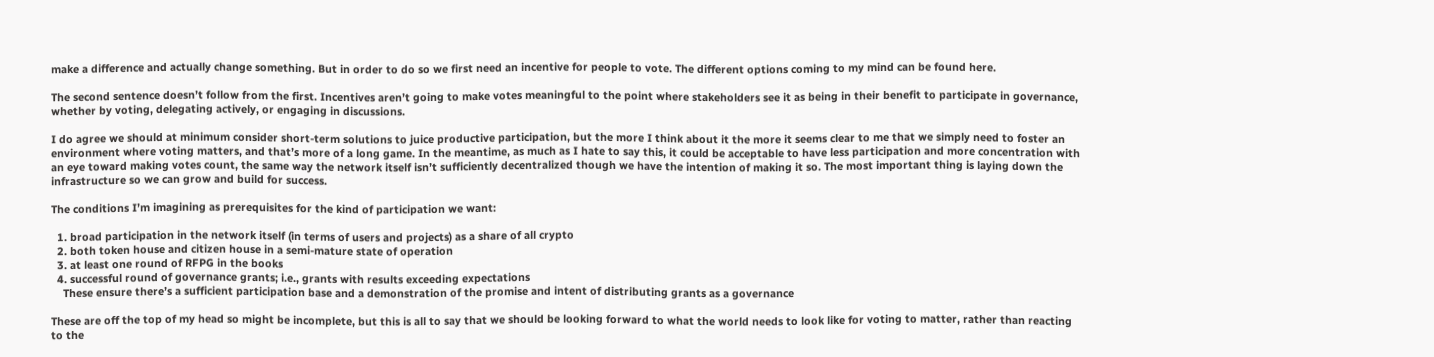make a difference and actually change something. But in order to do so we first need an incentive for people to vote. The different options coming to my mind can be found here.

The second sentence doesn’t follow from the first. Incentives aren’t going to make votes meaningful to the point where stakeholders see it as being in their benefit to participate in governance, whether by voting, delegating actively, or engaging in discussions.

I do agree we should at minimum consider short-term solutions to juice productive participation, but the more I think about it the more it seems clear to me that we simply need to foster an environment where voting matters, and that’s more of a long game. In the meantime, as much as I hate to say this, it could be acceptable to have less participation and more concentration with an eye toward making votes count, the same way the network itself isn’t sufficiently decentralized though we have the intention of making it so. The most important thing is laying down the infrastructure so we can grow and build for success.

The conditions I’m imagining as prerequisites for the kind of participation we want:

  1. broad participation in the network itself (in terms of users and projects) as a share of all crypto
  2. both token house and citizen house in a semi-mature state of operation
  3. at least one round of RFPG in the books
  4. successful round of governance grants; i.e., grants with results exceeding expectations
    These ensure there’s a sufficient participation base and a demonstration of the promise and intent of distributing grants as a governance

These are off the top of my head so might be incomplete, but this is all to say that we should be looking forward to what the world needs to look like for voting to matter, rather than reacting to the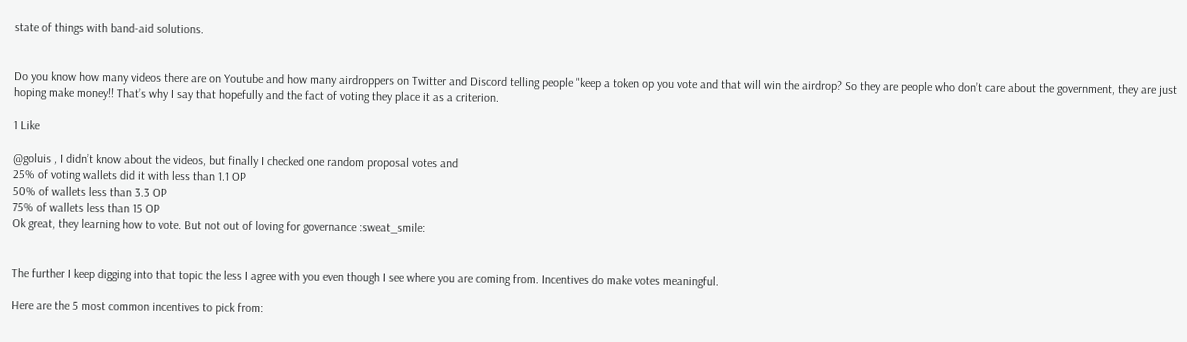state of things with band-aid solutions.


Do you know how many videos there are on Youtube and how many airdroppers on Twitter and Discord telling people "keep a token op you vote and that will win the airdrop? So they are people who don’t care about the government, they are just hoping make money!! That’s why I say that hopefully and the fact of voting they place it as a criterion.

1 Like

@goluis , I didn’t know about the videos, but finally I checked one random proposal votes and
25% of voting wallets did it with less than 1.1 OP
50% of wallets less than 3.3 OP
75% of wallets less than 15 OP
Ok great, they learning how to vote. But not out of loving for governance :sweat_smile:


The further I keep digging into that topic the less I agree with you even though I see where you are coming from. Incentives do make votes meaningful.

Here are the 5 most common incentives to pick from: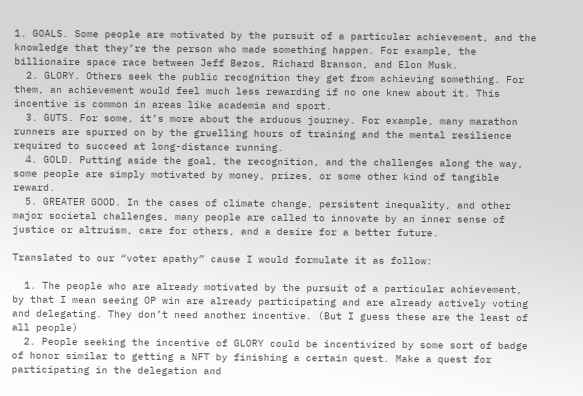1. GOALS. Some people are motivated by the pursuit of a particular achievement, and the knowledge that they’re the person who made something happen. For example, the billionaire space race between Jeff Bezos, Richard Branson, and Elon Musk.
  2. GLORY. Others seek the public recognition they get from achieving something. For them, an achievement would feel much less rewarding if no one knew about it. This incentive is common in areas like academia and sport.
  3. GUTS. For some, it’s more about the arduous journey. For example, many marathon runners are spurred on by the gruelling hours of training and the mental resilience required to succeed at long-distance running.
  4. GOLD. Putting aside the goal, the recognition, and the challenges along the way, some people are simply motivated by money, prizes, or some other kind of tangible reward.
  5. GREATER GOOD. In the cases of climate change, persistent inequality, and other major societal challenges, many people are called to innovate by an inner sense of justice or altruism, care for others, and a desire for a better future.

Translated to our “voter apathy” cause I would formulate it as follow:

  1. The people who are already motivated by the pursuit of a particular achievement, by that I mean seeing OP win are already participating and are already actively voting and delegating. They don’t need another incentive. (But I guess these are the least of all people)
  2. People seeking the incentive of GLORY could be incentivized by some sort of badge of honor similar to getting a NFT by finishing a certain quest. Make a quest for participating in the delegation and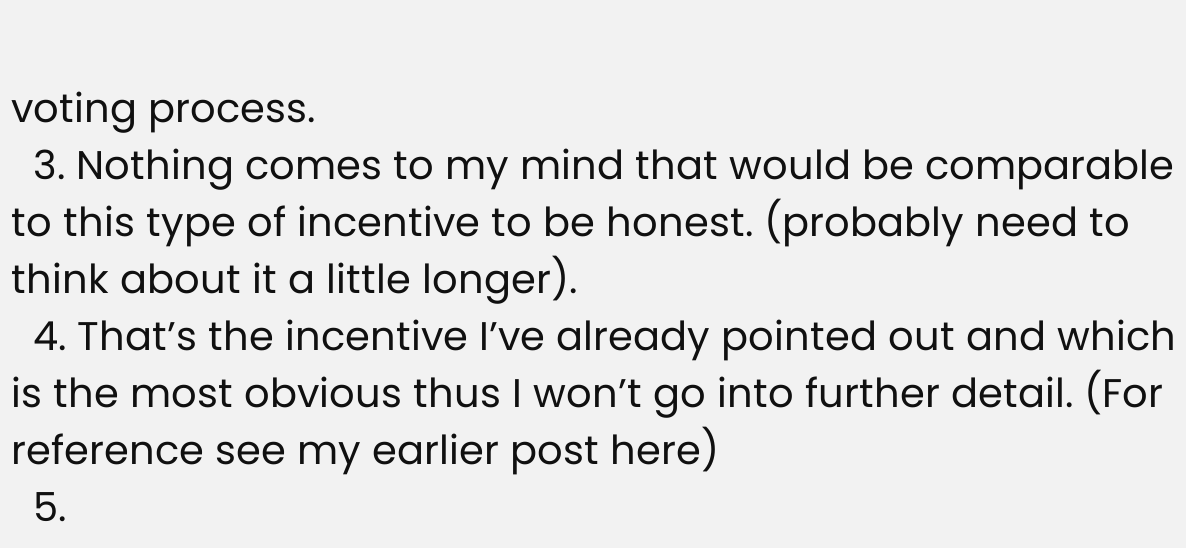voting process.
  3. Nothing comes to my mind that would be comparable to this type of incentive to be honest. (probably need to think about it a little longer).
  4. That’s the incentive I’ve already pointed out and which is the most obvious thus I won’t go into further detail. (For reference see my earlier post here)
  5.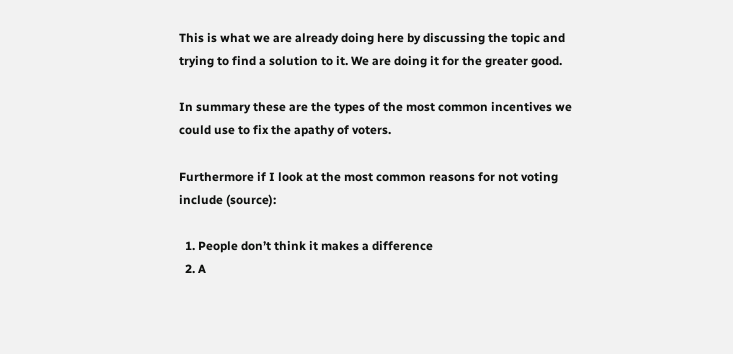This is what we are already doing here by discussing the topic and trying to find a solution to it. We are doing it for the greater good.

In summary these are the types of the most common incentives we could use to fix the apathy of voters.

Furthermore if I look at the most common reasons for not voting include (source):

  1. People don’t think it makes a difference
  2. A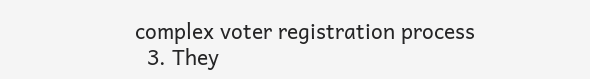complex voter registration process
  3. They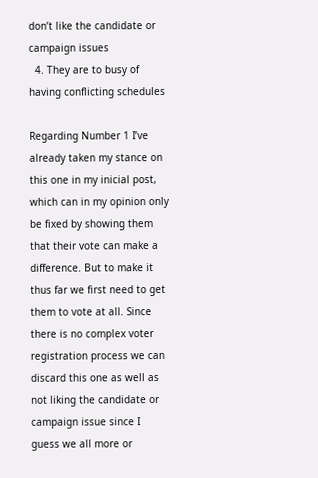don’t like the candidate or campaign issues
  4. They are to busy of having conflicting schedules

Regarding Number 1 I’ve already taken my stance on this one in my inicial post, which can in my opinion only be fixed by showing them that their vote can make a difference. But to make it thus far we first need to get them to vote at all. Since there is no complex voter registration process we can discard this one as well as not liking the candidate or campaign issue since I guess we all more or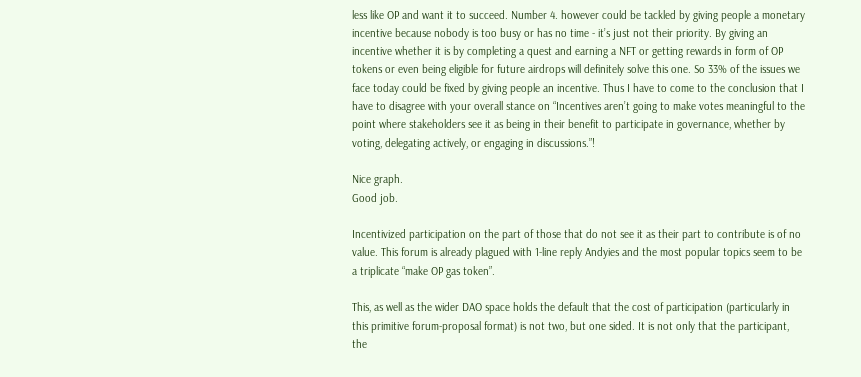less like OP and want it to succeed. Number 4. however could be tackled by giving people a monetary incentive because nobody is too busy or has no time - it’s just not their priority. By giving an incentive whether it is by completing a quest and earning a NFT or getting rewards in form of OP tokens or even being eligible for future airdrops will definitely solve this one. So 33% of the issues we face today could be fixed by giving people an incentive. Thus I have to come to the conclusion that I have to disagree with your overall stance on “Incentives aren’t going to make votes meaningful to the point where stakeholders see it as being in their benefit to participate in governance, whether by voting, delegating actively, or engaging in discussions.”!

Nice graph.
Good job.

Incentivized participation on the part of those that do not see it as their part to contribute is of no value. This forum is already plagued with 1-line reply Andyies and the most popular topics seem to be a triplicate “make OP gas token”.

This, as well as the wider DAO space holds the default that the cost of participation (particularly in this primitive forum-proposal format) is not two, but one sided. It is not only that the participant, the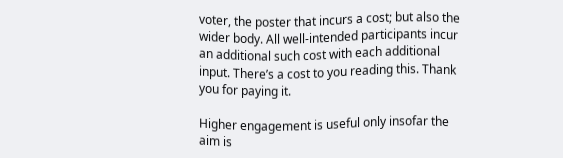voter, the poster that incurs a cost; but also the wider body. All well-intended participants incur an additional such cost with each additional input. There’s a cost to you reading this. Thank you for paying it.

Higher engagement is useful only insofar the aim is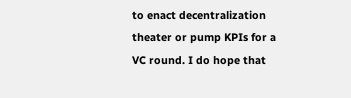to enact decentralization theater or pump KPIs for a VC round. I do hope that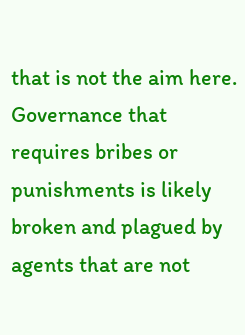that is not the aim here. Governance that requires bribes or punishments is likely broken and plagued by agents that are not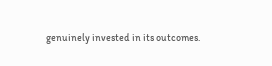genuinely invested in its outcomes.